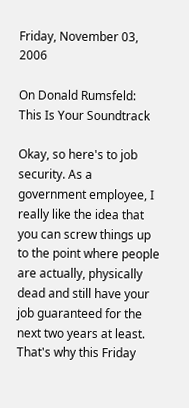Friday, November 03, 2006

On Donald Rumsfeld: This Is Your Soundtrack

Okay, so here's to job security. As a government employee, I really like the idea that you can screw things up to the point where people are actually, physically dead and still have your job guaranteed for the next two years at least. That's why this Friday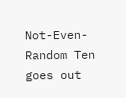Not-Even-Random Ten goes out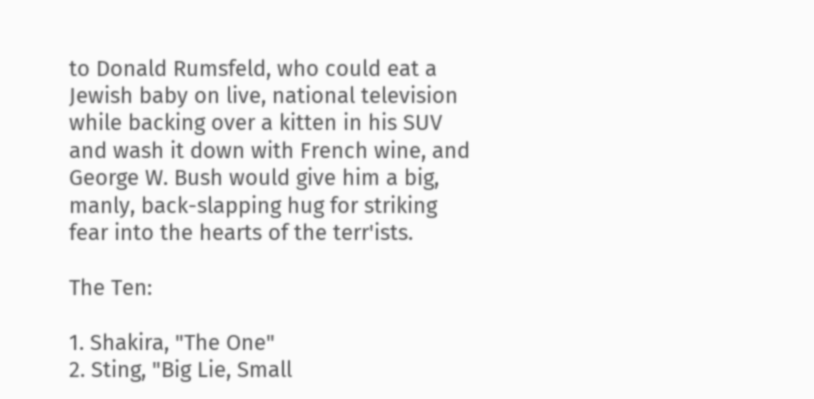to Donald Rumsfeld, who could eat a Jewish baby on live, national television while backing over a kitten in his SUV and wash it down with French wine, and George W. Bush would give him a big, manly, back-slapping hug for striking fear into the hearts of the terr'ists.

The Ten:

1. Shakira, "The One"
2. Sting, "Big Lie, Small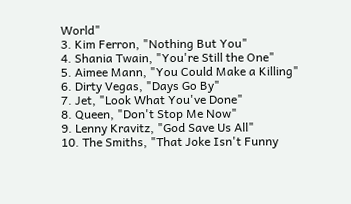World"
3. Kim Ferron, "Nothing But You"
4. Shania Twain, "You're Still the One"
5. Aimee Mann, "You Could Make a Killing"
6. Dirty Vegas, "Days Go By"
7. Jet, "Look What You've Done"
8. Queen, "Don't Stop Me Now"
9. Lenny Kravitz, "God Save Us All"
10. The Smiths, "That Joke Isn't Funny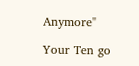Anymore"

Your Ten go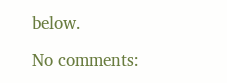below.

No comments: